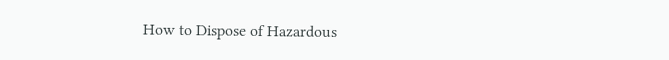How to Dispose of Hazardous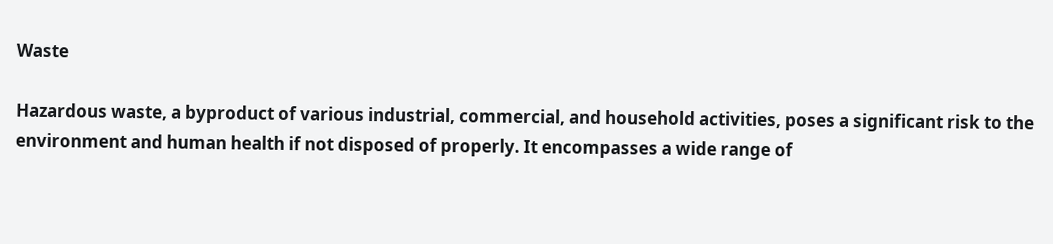Waste

Hazardous waste, a byproduct of various industrial, commercial, and household activities, poses a significant risk to the environment and human health if not disposed of properly. It encompasses a wide range of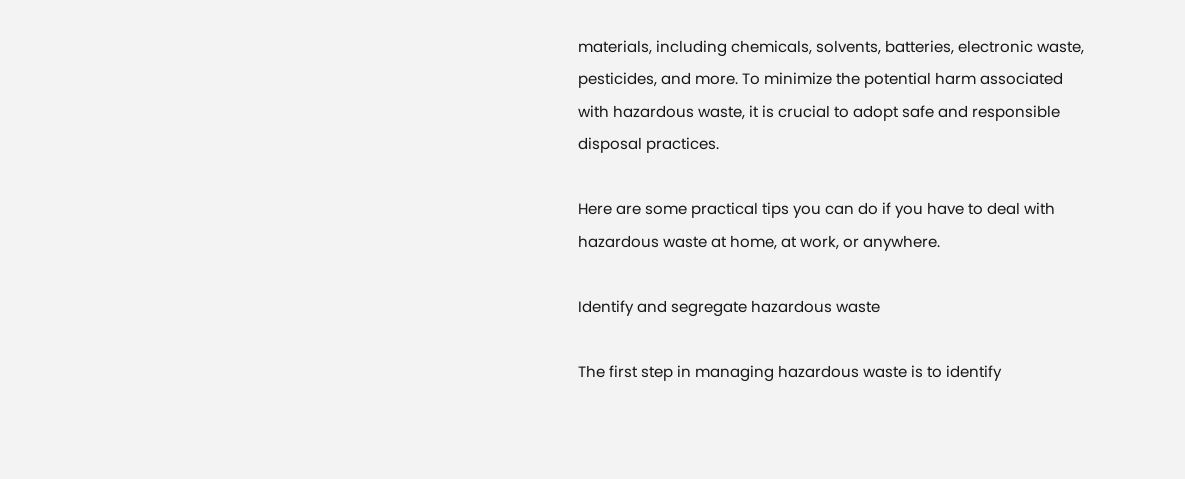materials, including chemicals, solvents, batteries, electronic waste, pesticides, and more. To minimize the potential harm associated with hazardous waste, it is crucial to adopt safe and responsible disposal practices.

Here are some practical tips you can do if you have to deal with hazardous waste at home, at work, or anywhere.

Identify and segregate hazardous waste

The first step in managing hazardous waste is to identify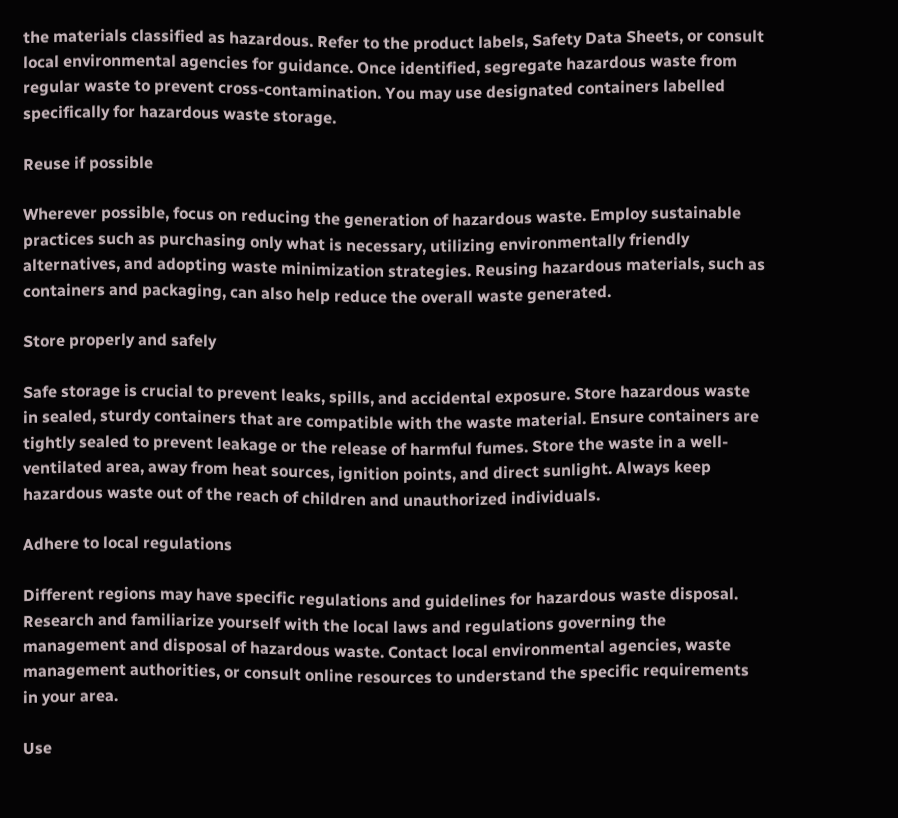the materials classified as hazardous. Refer to the product labels, Safety Data Sheets, or consult local environmental agencies for guidance. Once identified, segregate hazardous waste from regular waste to prevent cross-contamination. You may use designated containers labelled specifically for hazardous waste storage.

Reuse if possible

Wherever possible, focus on reducing the generation of hazardous waste. Employ sustainable practices such as purchasing only what is necessary, utilizing environmentally friendly alternatives, and adopting waste minimization strategies. Reusing hazardous materials, such as containers and packaging, can also help reduce the overall waste generated.

Store properly and safely

Safe storage is crucial to prevent leaks, spills, and accidental exposure. Store hazardous waste in sealed, sturdy containers that are compatible with the waste material. Ensure containers are tightly sealed to prevent leakage or the release of harmful fumes. Store the waste in a well-ventilated area, away from heat sources, ignition points, and direct sunlight. Always keep hazardous waste out of the reach of children and unauthorized individuals.

Adhere to local regulations

Different regions may have specific regulations and guidelines for hazardous waste disposal. Research and familiarize yourself with the local laws and regulations governing the management and disposal of hazardous waste. Contact local environmental agencies, waste management authorities, or consult online resources to understand the specific requirements in your area.

Use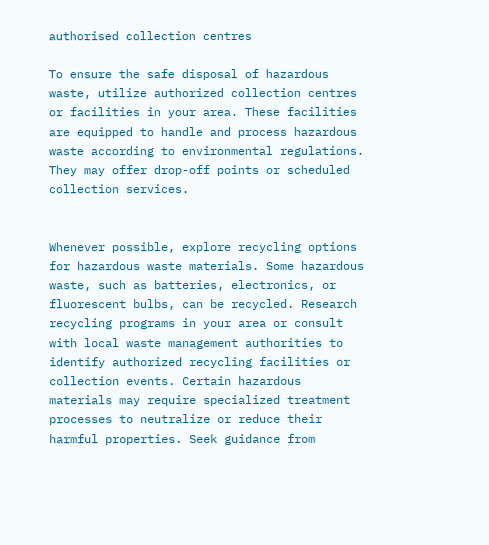authorised collection centres

To ensure the safe disposal of hazardous waste, utilize authorized collection centres or facilities in your area. These facilities are equipped to handle and process hazardous waste according to environmental regulations. They may offer drop-off points or scheduled collection services.


Whenever possible, explore recycling options for hazardous waste materials. Some hazardous waste, such as batteries, electronics, or fluorescent bulbs, can be recycled. Research recycling programs in your area or consult with local waste management authorities to identify authorized recycling facilities or collection events. Certain hazardous materials may require specialized treatment processes to neutralize or reduce their harmful properties. Seek guidance from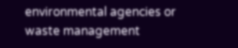environmental agencies or waste management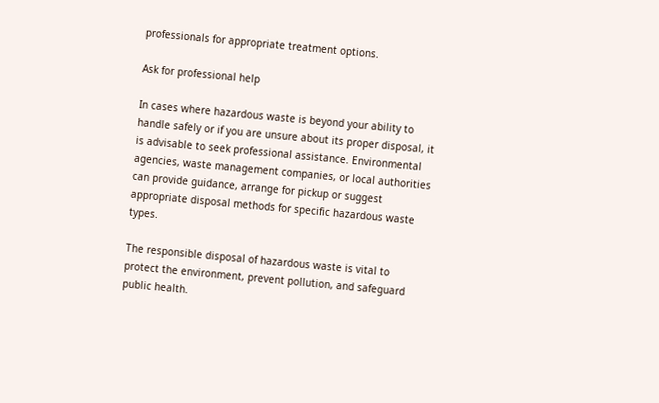professionals for appropriate treatment options.

Ask for professional help

In cases where hazardous waste is beyond your ability to handle safely or if you are unsure about its proper disposal, it is advisable to seek professional assistance. Environmental agencies, waste management companies, or local authorities can provide guidance, arrange for pickup or suggest appropriate disposal methods for specific hazardous waste types.

The responsible disposal of hazardous waste is vital to protect the environment, prevent pollution, and safeguard public health.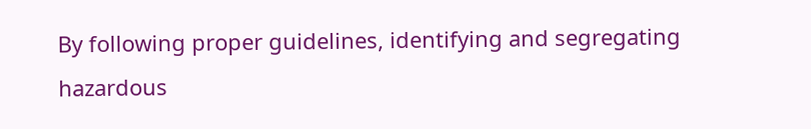By following proper guidelines, identifying and segregating hazardous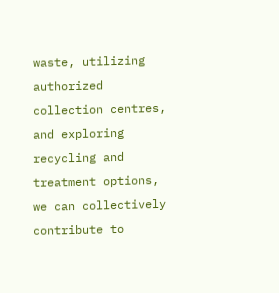waste, utilizing authorized collection centres, and exploring recycling and treatment options, we can collectively contribute to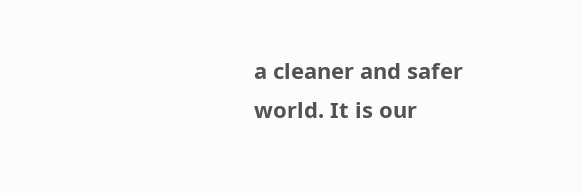a cleaner and safer world. It is our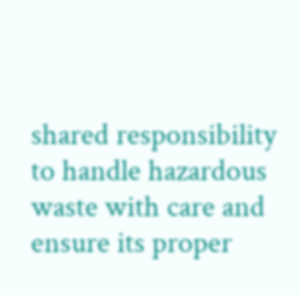shared responsibility to handle hazardous waste with care and ensure its proper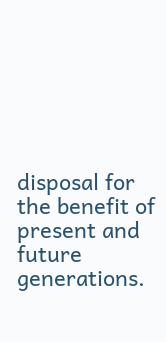disposal for the benefit of present and future generations.